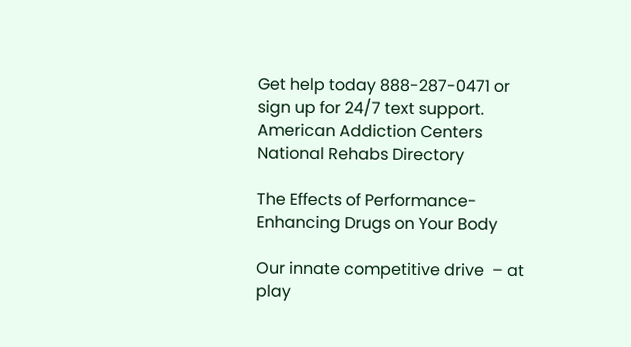Get help today 888-287-0471 or sign up for 24/7 text support.
American Addiction Centers National Rehabs Directory

The Effects of Performance-Enhancing Drugs on Your Body

Our innate competitive drive  – at play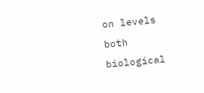on levels both biological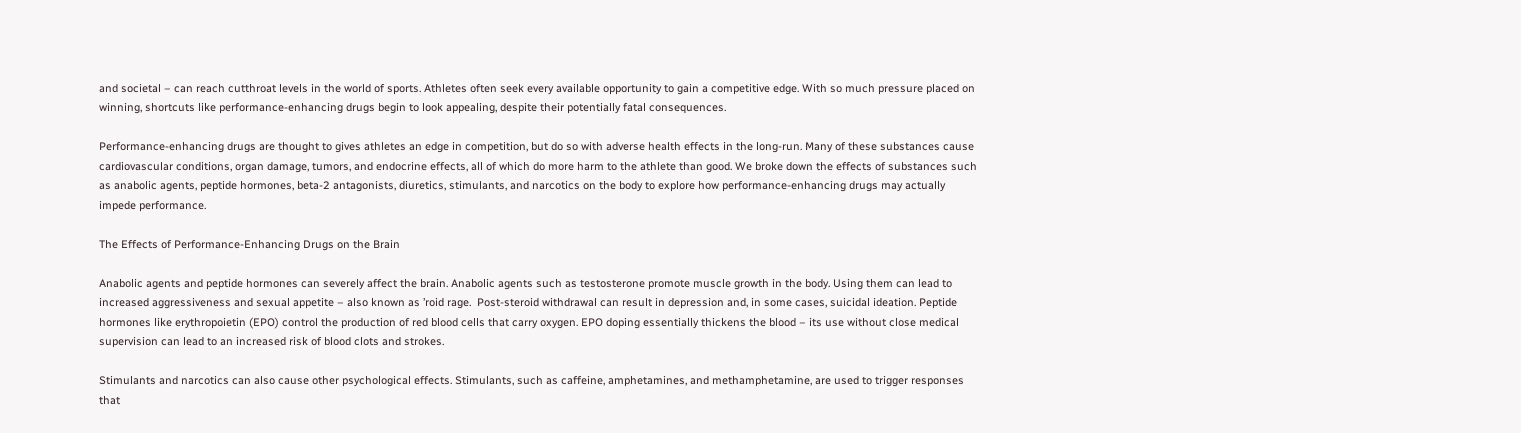and societal – can reach cutthroat levels in the world of sports. Athletes often seek every available opportunity to gain a competitive edge. With so much pressure placed on winning, shortcuts like performance-enhancing drugs begin to look appealing, despite their potentially fatal consequences.

Performance-enhancing drugs are thought to gives athletes an edge in competition, but do so with adverse health effects in the long-run. Many of these substances cause cardiovascular conditions, organ damage, tumors, and endocrine effects, all of which do more harm to the athlete than good. We broke down the effects of substances such as anabolic agents, peptide hormones, beta-2 antagonists, diuretics, stimulants, and narcotics on the body to explore how performance-enhancing drugs may actually impede performance.

The Effects of Performance-Enhancing Drugs on the Brain

Anabolic agents and peptide hormones can severely affect the brain. Anabolic agents such as testosterone promote muscle growth in the body. Using them can lead to increased aggressiveness and sexual appetite – also known as ’roid rage.  Post-steroid withdrawal can result in depression and, in some cases, suicidal ideation. Peptide hormones like erythropoietin (EPO) control the production of red blood cells that carry oxygen. EPO doping essentially thickens the blood – its use without close medical supervision can lead to an increased risk of blood clots and strokes.

Stimulants and narcotics can also cause other psychological effects. Stimulants, such as caffeine, amphetamines, and methamphetamine, are used to trigger responses that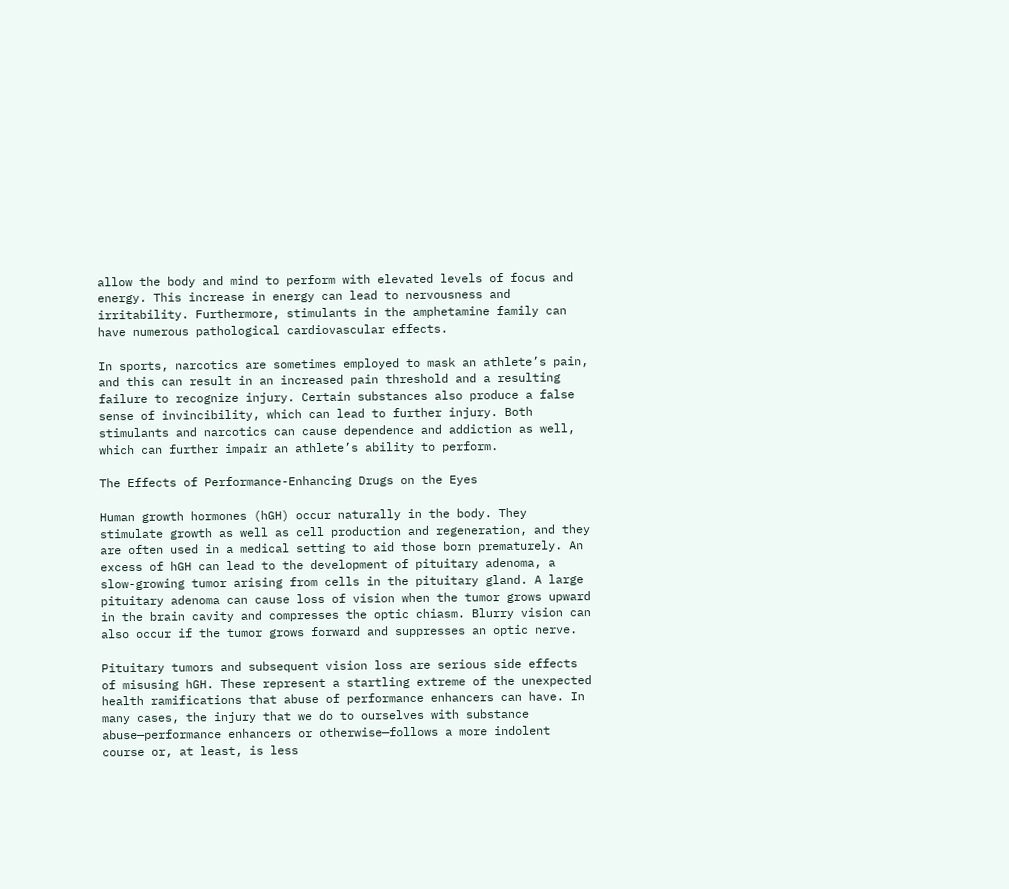allow the body and mind to perform with elevated levels of focus and energy. This increase in energy can lead to nervousness and irritability. Furthermore, stimulants in the amphetamine family can have numerous pathological cardiovascular effects.

In sports, narcotics are sometimes employed to mask an athlete’s pain, and this can result in an increased pain threshold and a resulting failure to recognize injury. Certain substances also produce a false sense of invincibility, which can lead to further injury. Both stimulants and narcotics can cause dependence and addiction as well, which can further impair an athlete’s ability to perform.

The Effects of Performance-Enhancing Drugs on the Eyes

Human growth hormones (hGH) occur naturally in the body. They stimulate growth as well as cell production and regeneration, and they are often used in a medical setting to aid those born prematurely. An excess of hGH can lead to the development of pituitary adenoma, a slow-growing tumor arising from cells in the pituitary gland. A large pituitary adenoma can cause loss of vision when the tumor grows upward in the brain cavity and compresses the optic chiasm. Blurry vision can also occur if the tumor grows forward and suppresses an optic nerve.

Pituitary tumors and subsequent vision loss are serious side effects of misusing hGH. These represent a startling extreme of the unexpected health ramifications that abuse of performance enhancers can have. In many cases, the injury that we do to ourselves with substance abuse—performance enhancers or otherwise—follows a more indolent course or, at least, is less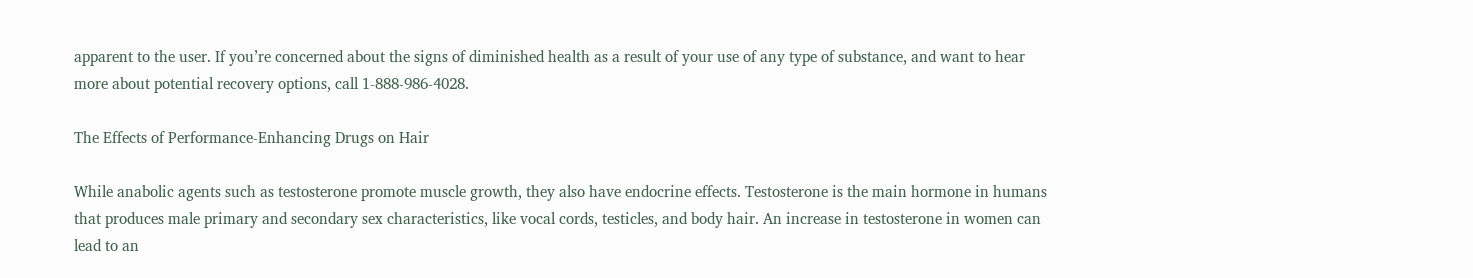apparent to the user. If you’re concerned about the signs of diminished health as a result of your use of any type of substance, and want to hear more about potential recovery options, call 1-888-986-4028.

The Effects of Performance-Enhancing Drugs on Hair

While anabolic agents such as testosterone promote muscle growth, they also have endocrine effects. Testosterone is the main hormone in humans that produces male primary and secondary sex characteristics, like vocal cords, testicles, and body hair. An increase in testosterone in women can lead to an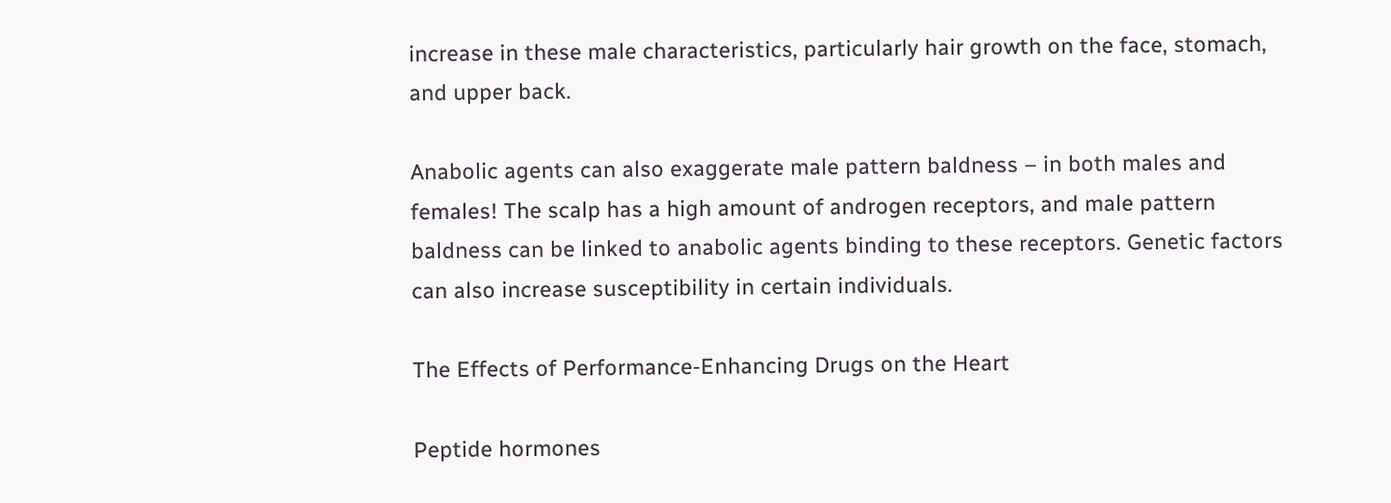increase in these male characteristics, particularly hair growth on the face, stomach, and upper back.

Anabolic agents can also exaggerate male pattern baldness – in both males and females! The scalp has a high amount of androgen receptors, and male pattern baldness can be linked to anabolic agents binding to these receptors. Genetic factors can also increase susceptibility in certain individuals.

The Effects of Performance-Enhancing Drugs on the Heart

Peptide hormones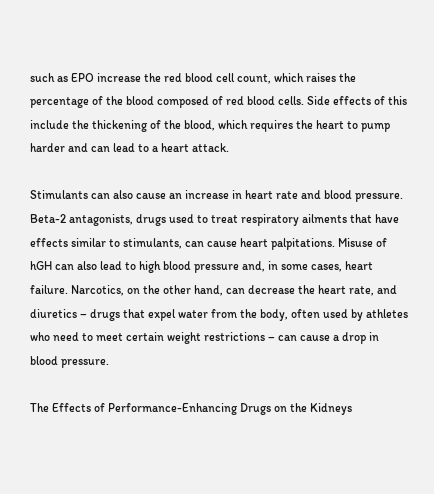such as EPO increase the red blood cell count, which raises the percentage of the blood composed of red blood cells. Side effects of this include the thickening of the blood, which requires the heart to pump harder and can lead to a heart attack.

Stimulants can also cause an increase in heart rate and blood pressure. Beta-2 antagonists, drugs used to treat respiratory ailments that have effects similar to stimulants, can cause heart palpitations. Misuse of hGH can also lead to high blood pressure and, in some cases, heart failure. Narcotics, on the other hand, can decrease the heart rate, and diuretics – drugs that expel water from the body, often used by athletes who need to meet certain weight restrictions – can cause a drop in blood pressure.

The Effects of Performance-Enhancing Drugs on the Kidneys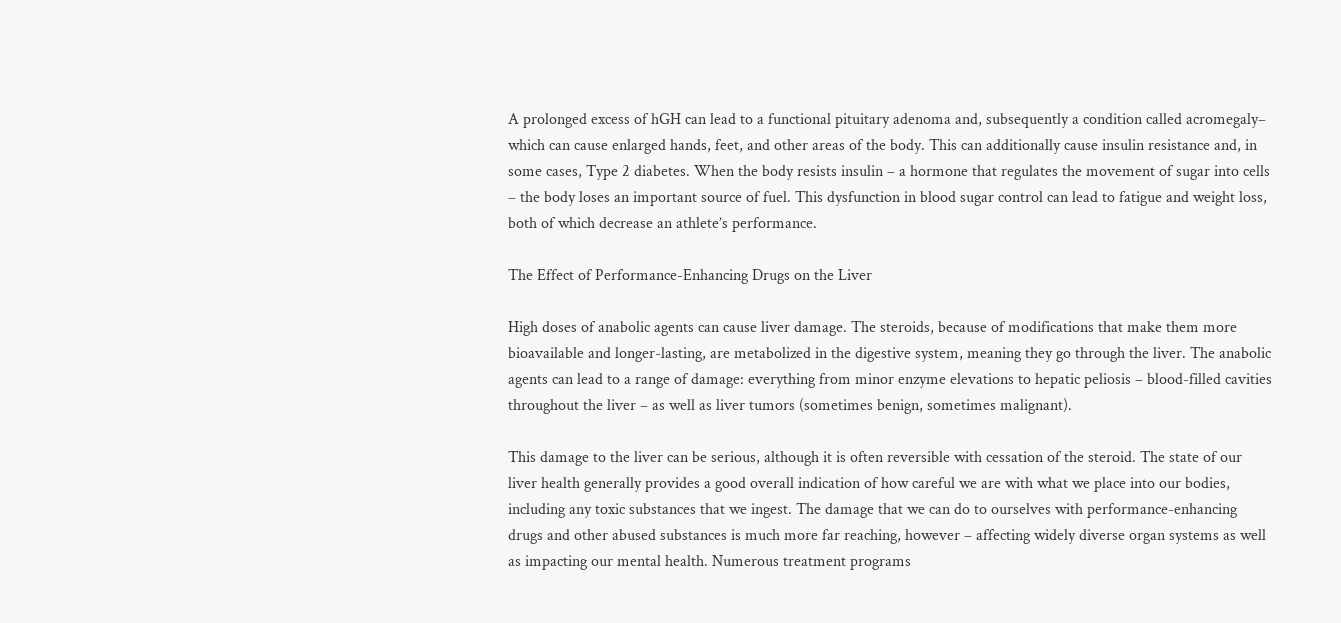A prolonged excess of hGH can lead to a functional pituitary adenoma and, subsequently a condition called acromegaly– which can cause enlarged hands, feet, and other areas of the body. This can additionally cause insulin resistance and, in some cases, Type 2 diabetes. When the body resists insulin – a hormone that regulates the movement of sugar into cells – the body loses an important source of fuel. This dysfunction in blood sugar control can lead to fatigue and weight loss, both of which decrease an athlete’s performance.

The Effect of Performance-Enhancing Drugs on the Liver

High doses of anabolic agents can cause liver damage. The steroids, because of modifications that make them more bioavailable and longer-lasting, are metabolized in the digestive system, meaning they go through the liver. The anabolic agents can lead to a range of damage: everything from minor enzyme elevations to hepatic peliosis – blood-filled cavities throughout the liver – as well as liver tumors (sometimes benign, sometimes malignant).

This damage to the liver can be serious, although it is often reversible with cessation of the steroid. The state of our liver health generally provides a good overall indication of how careful we are with what we place into our bodies, including any toxic substances that we ingest. The damage that we can do to ourselves with performance-enhancing drugs and other abused substances is much more far reaching, however – affecting widely diverse organ systems as well as impacting our mental health. Numerous treatment programs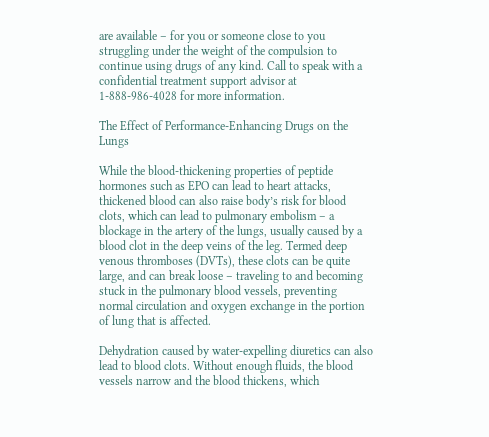are available – for you or someone close to you struggling under the weight of the compulsion to continue using drugs of any kind. Call to speak with a confidential treatment support advisor at 1-888-986-4028 for more information.

The Effect of Performance-Enhancing Drugs on the Lungs

While the blood-thickening properties of peptide hormones such as EPO can lead to heart attacks, thickened blood can also raise body’s risk for blood clots, which can lead to pulmonary embolism – a blockage in the artery of the lungs, usually caused by a blood clot in the deep veins of the leg. Termed deep venous thromboses (DVTs), these clots can be quite large, and can break loose – traveling to and becoming stuck in the pulmonary blood vessels, preventing normal circulation and oxygen exchange in the portion of lung that is affected.

Dehydration caused by water-expelling diuretics can also lead to blood clots. Without enough fluids, the blood vessels narrow and the blood thickens, which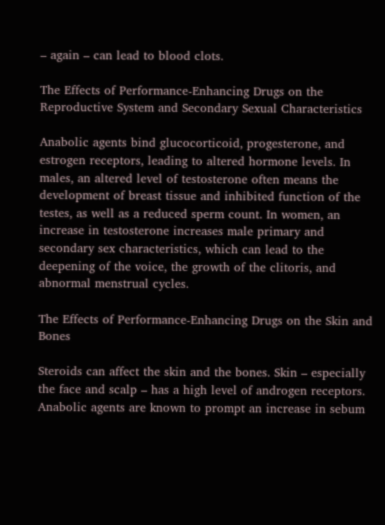– again – can lead to blood clots.

The Effects of Performance-Enhancing Drugs on the Reproductive System and Secondary Sexual Characteristics

Anabolic agents bind glucocorticoid, progesterone, and estrogen receptors, leading to altered hormone levels. In males, an altered level of testosterone often means the development of breast tissue and inhibited function of the testes, as well as a reduced sperm count. In women, an increase in testosterone increases male primary and secondary sex characteristics, which can lead to the deepening of the voice, the growth of the clitoris, and abnormal menstrual cycles.

The Effects of Performance-Enhancing Drugs on the Skin and Bones

Steroids can affect the skin and the bones. Skin – especially the face and scalp – has a high level of androgen receptors. Anabolic agents are known to prompt an increase in sebum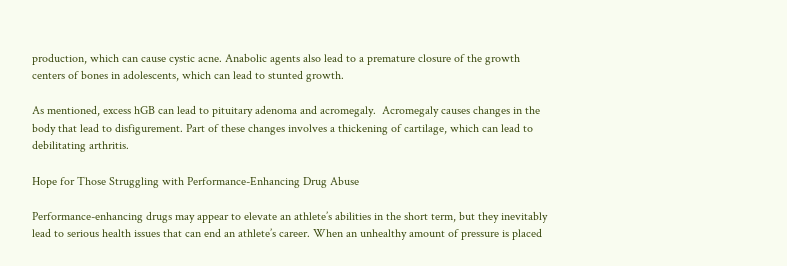production, which can cause cystic acne. Anabolic agents also lead to a premature closure of the growth centers of bones in adolescents, which can lead to stunted growth.

As mentioned, excess hGB can lead to pituitary adenoma and acromegaly.  Acromegaly causes changes in the body that lead to disfigurement. Part of these changes involves a thickening of cartilage, which can lead to debilitating arthritis.

Hope for Those Struggling with Performance-Enhancing Drug Abuse

Performance-enhancing drugs may appear to elevate an athlete’s abilities in the short term, but they inevitably lead to serious health issues that can end an athlete’s career. When an unhealthy amount of pressure is placed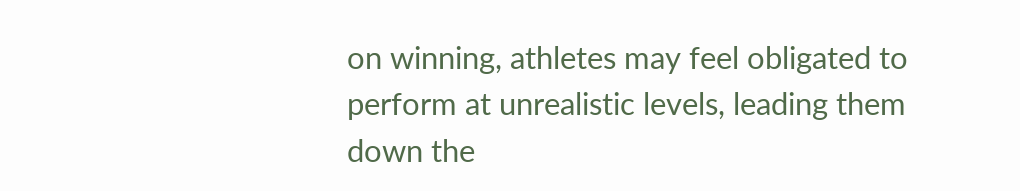on winning, athletes may feel obligated to perform at unrealistic levels, leading them down the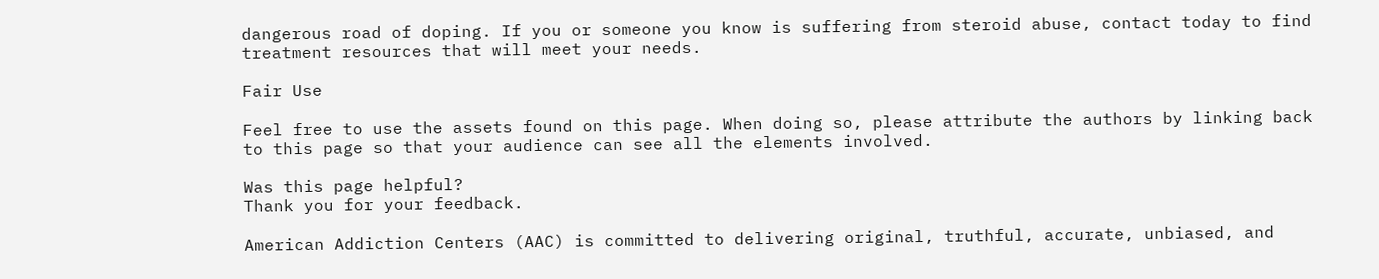dangerous road of doping. If you or someone you know is suffering from steroid abuse, contact today to find treatment resources that will meet your needs.

Fair Use

Feel free to use the assets found on this page. When doing so, please attribute the authors by linking back to this page so that your audience can see all the elements involved.

Was this page helpful?
Thank you for your feedback.

American Addiction Centers (AAC) is committed to delivering original, truthful, accurate, unbiased, and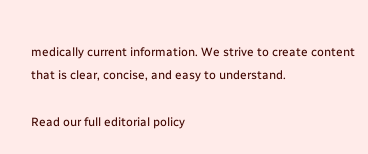medically current information. We strive to create content that is clear, concise, and easy to understand.

Read our full editorial policy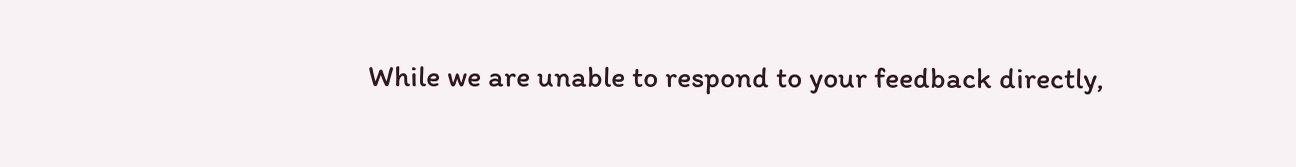While we are unable to respond to your feedback directly,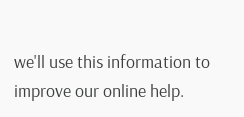we'll use this information to improve our online help.